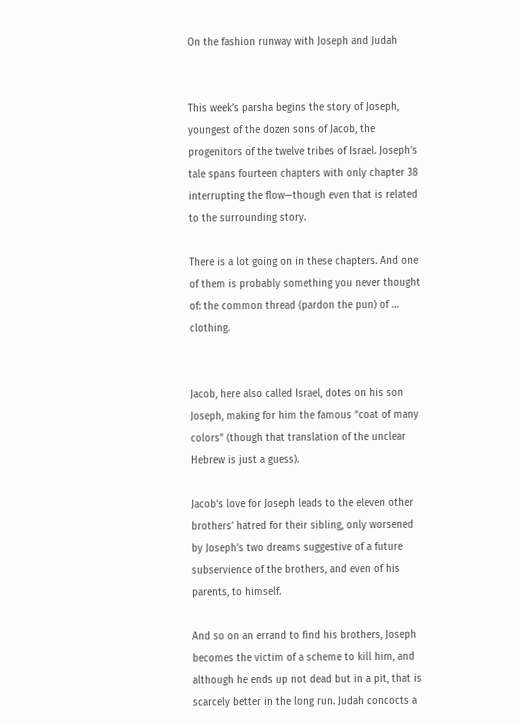On the fashion runway with Joseph and Judah


This week’s parsha begins the story of Joseph, youngest of the dozen sons of Jacob, the progenitors of the twelve tribes of Israel. Joseph’s tale spans fourteen chapters with only chapter 38 interrupting the flow—though even that is related to the surrounding story.

There is a lot going on in these chapters. And one of them is probably something you never thought of: the common thread (pardon the pun) of … clothing.


Jacob, here also called Israel, dotes on his son Joseph, making for him the famous “coat of many colors” (though that translation of the unclear Hebrew is just a guess).

Jacob’s love for Joseph leads to the eleven other brothers’ hatred for their sibling, only worsened by Joseph’s two dreams suggestive of a future subservience of the brothers, and even of his parents, to himself.

And so on an errand to find his brothers, Joseph becomes the victim of a scheme to kill him, and although he ends up not dead but in a pit, that is scarcely better in the long run. Judah concocts a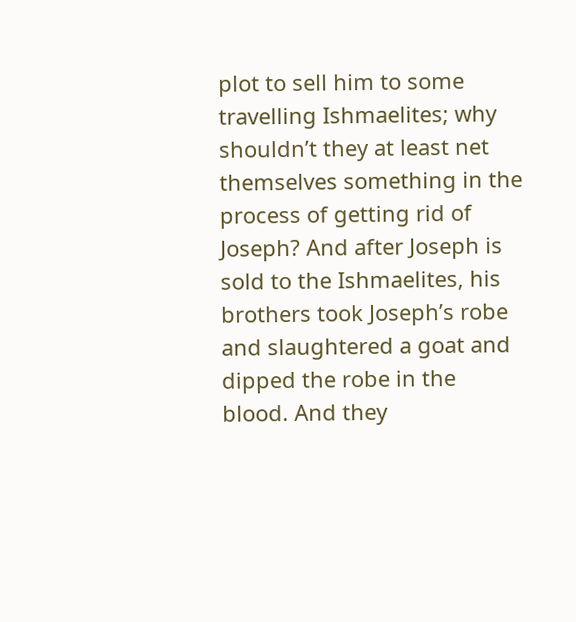plot to sell him to some travelling Ishmaelites; why shouldn’t they at least net themselves something in the process of getting rid of Joseph? And after Joseph is sold to the Ishmaelites, his brothers took Joseph’s robe and slaughtered a goat and dipped the robe in the blood. And they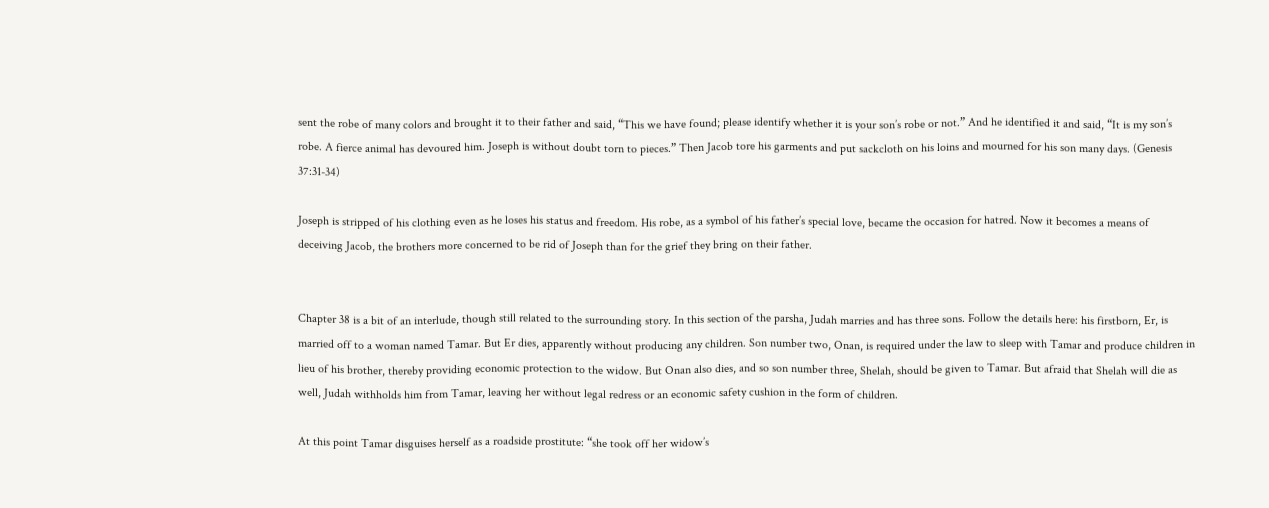sent the robe of many colors and brought it to their father and said, “This we have found; please identify whether it is your son’s robe or not.” And he identified it and said, “It is my son’s robe. A fierce animal has devoured him. Joseph is without doubt torn to pieces.” Then Jacob tore his garments and put sackcloth on his loins and mourned for his son many days. (Genesis 37:31-34)

Joseph is stripped of his clothing even as he loses his status and freedom. His robe, as a symbol of his father’s special love, became the occasion for hatred. Now it becomes a means of deceiving Jacob, the brothers more concerned to be rid of Joseph than for the grief they bring on their father.


Chapter 38 is a bit of an interlude, though still related to the surrounding story. In this section of the parsha, Judah marries and has three sons. Follow the details here: his firstborn, Er, is married off to a woman named Tamar. But Er dies, apparently without producing any children. Son number two, Onan, is required under the law to sleep with Tamar and produce children in lieu of his brother, thereby providing economic protection to the widow. But Onan also dies, and so son number three, Shelah, should be given to Tamar. But afraid that Shelah will die as well, Judah withholds him from Tamar, leaving her without legal redress or an economic safety cushion in the form of children.

At this point Tamar disguises herself as a roadside prostitute: “she took off her widow’s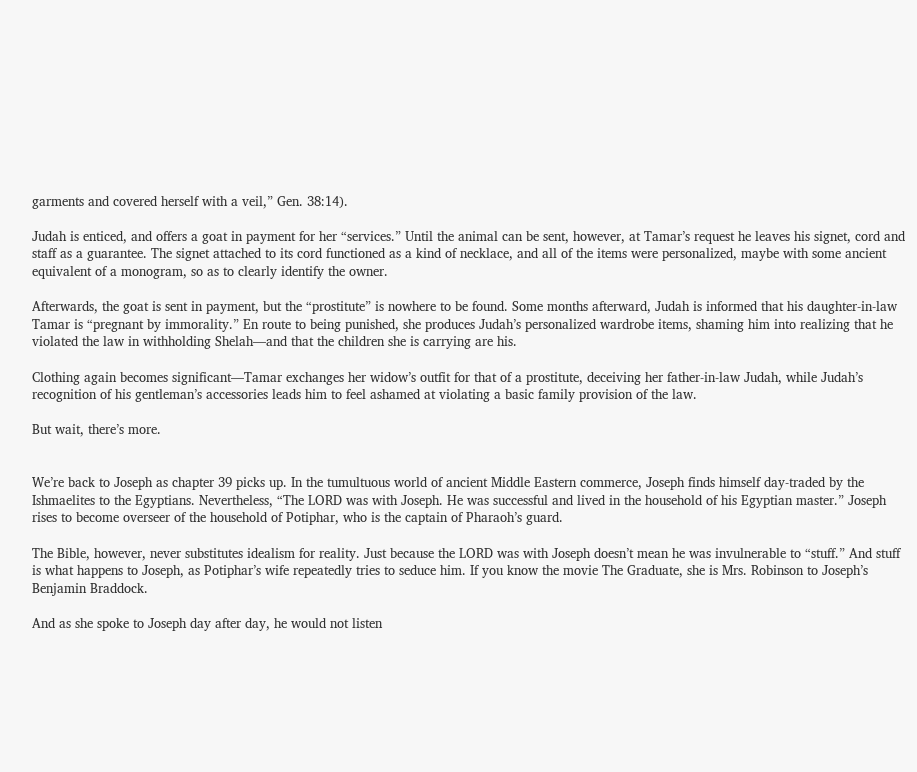garments and covered herself with a veil,” Gen. 38:14).

Judah is enticed, and offers a goat in payment for her “services.” Until the animal can be sent, however, at Tamar’s request he leaves his signet, cord and staff as a guarantee. The signet attached to its cord functioned as a kind of necklace, and all of the items were personalized, maybe with some ancient equivalent of a monogram, so as to clearly identify the owner.

Afterwards, the goat is sent in payment, but the “prostitute” is nowhere to be found. Some months afterward, Judah is informed that his daughter-in-law Tamar is “pregnant by immorality.” En route to being punished, she produces Judah’s personalized wardrobe items, shaming him into realizing that he violated the law in withholding Shelah—and that the children she is carrying are his.

Clothing again becomes significant—Tamar exchanges her widow’s outfit for that of a prostitute, deceiving her father-in-law Judah, while Judah’s recognition of his gentleman’s accessories leads him to feel ashamed at violating a basic family provision of the law.

But wait, there’s more.


We’re back to Joseph as chapter 39 picks up. In the tumultuous world of ancient Middle Eastern commerce, Joseph finds himself day-traded by the Ishmaelites to the Egyptians. Nevertheless, “The LORD was with Joseph. He was successful and lived in the household of his Egyptian master.” Joseph rises to become overseer of the household of Potiphar, who is the captain of Pharaoh’s guard.

The Bible, however, never substitutes idealism for reality. Just because the LORD was with Joseph doesn’t mean he was invulnerable to “stuff.” And stuff is what happens to Joseph, as Potiphar’s wife repeatedly tries to seduce him. If you know the movie The Graduate, she is Mrs. Robinson to Joseph’s Benjamin Braddock.

And as she spoke to Joseph day after day, he would not listen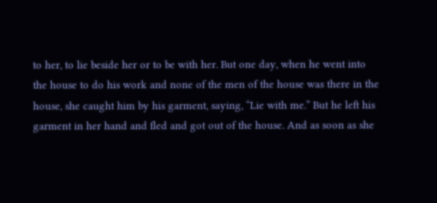to her, to lie beside her or to be with her. But one day, when he went into the house to do his work and none of the men of the house was there in the house, she caught him by his garment, saying, “Lie with me.” But he left his garment in her hand and fled and got out of the house. And as soon as she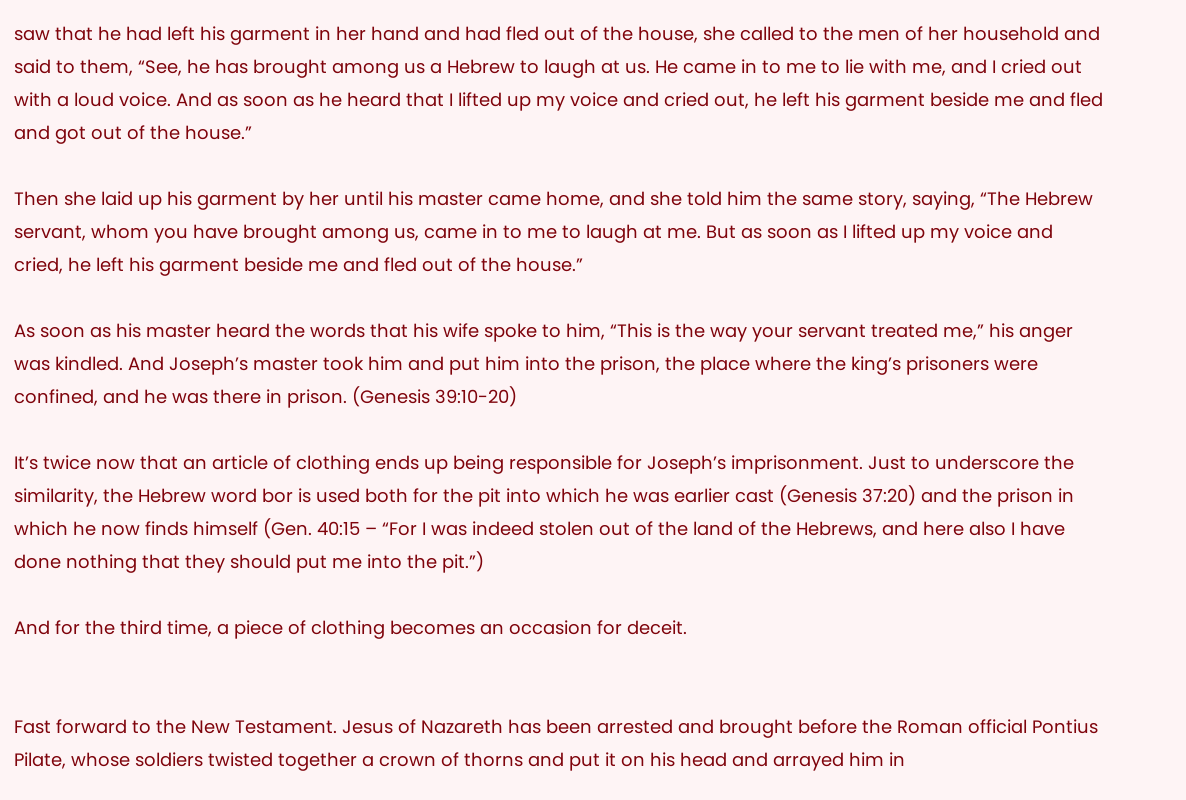saw that he had left his garment in her hand and had fled out of the house, she called to the men of her household and said to them, “See, he has brought among us a Hebrew to laugh at us. He came in to me to lie with me, and I cried out with a loud voice. And as soon as he heard that I lifted up my voice and cried out, he left his garment beside me and fled and got out of the house.”

Then she laid up his garment by her until his master came home, and she told him the same story, saying, “The Hebrew servant, whom you have brought among us, came in to me to laugh at me. But as soon as I lifted up my voice and cried, he left his garment beside me and fled out of the house.”

As soon as his master heard the words that his wife spoke to him, “This is the way your servant treated me,” his anger was kindled. And Joseph’s master took him and put him into the prison, the place where the king’s prisoners were confined, and he was there in prison. (Genesis 39:10-20)

It’s twice now that an article of clothing ends up being responsible for Joseph’s imprisonment. Just to underscore the similarity, the Hebrew word bor is used both for the pit into which he was earlier cast (Genesis 37:20) and the prison in which he now finds himself (Gen. 40:15 – “For I was indeed stolen out of the land of the Hebrews, and here also I have done nothing that they should put me into the pit.”)

And for the third time, a piece of clothing becomes an occasion for deceit.


Fast forward to the New Testament. Jesus of Nazareth has been arrested and brought before the Roman official Pontius Pilate, whose soldiers twisted together a crown of thorns and put it on his head and arrayed him in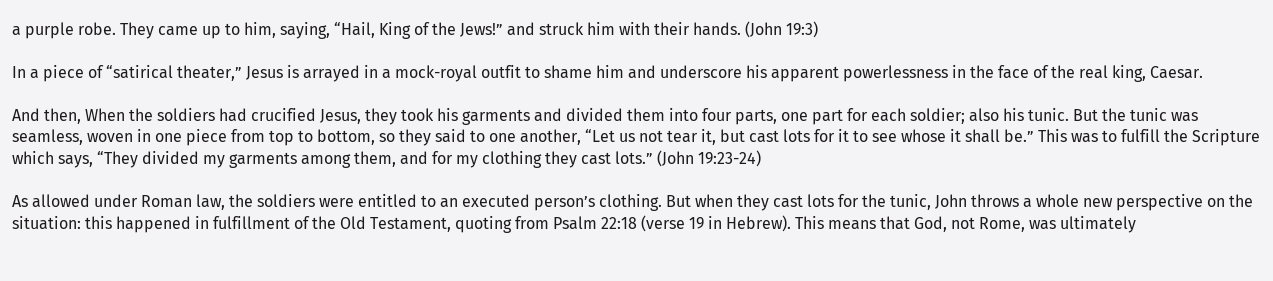a purple robe. They came up to him, saying, “Hail, King of the Jews!” and struck him with their hands. (John 19:3)

In a piece of “satirical theater,” Jesus is arrayed in a mock-royal outfit to shame him and underscore his apparent powerlessness in the face of the real king, Caesar.

And then, When the soldiers had crucified Jesus, they took his garments and divided them into four parts, one part for each soldier; also his tunic. But the tunic was seamless, woven in one piece from top to bottom, so they said to one another, “Let us not tear it, but cast lots for it to see whose it shall be.” This was to fulfill the Scripture which says, “They divided my garments among them, and for my clothing they cast lots.” (John 19:23-24)

As allowed under Roman law, the soldiers were entitled to an executed person’s clothing. But when they cast lots for the tunic, John throws a whole new perspective on the situation: this happened in fulfillment of the Old Testament, quoting from Psalm 22:18 (verse 19 in Hebrew). This means that God, not Rome, was ultimately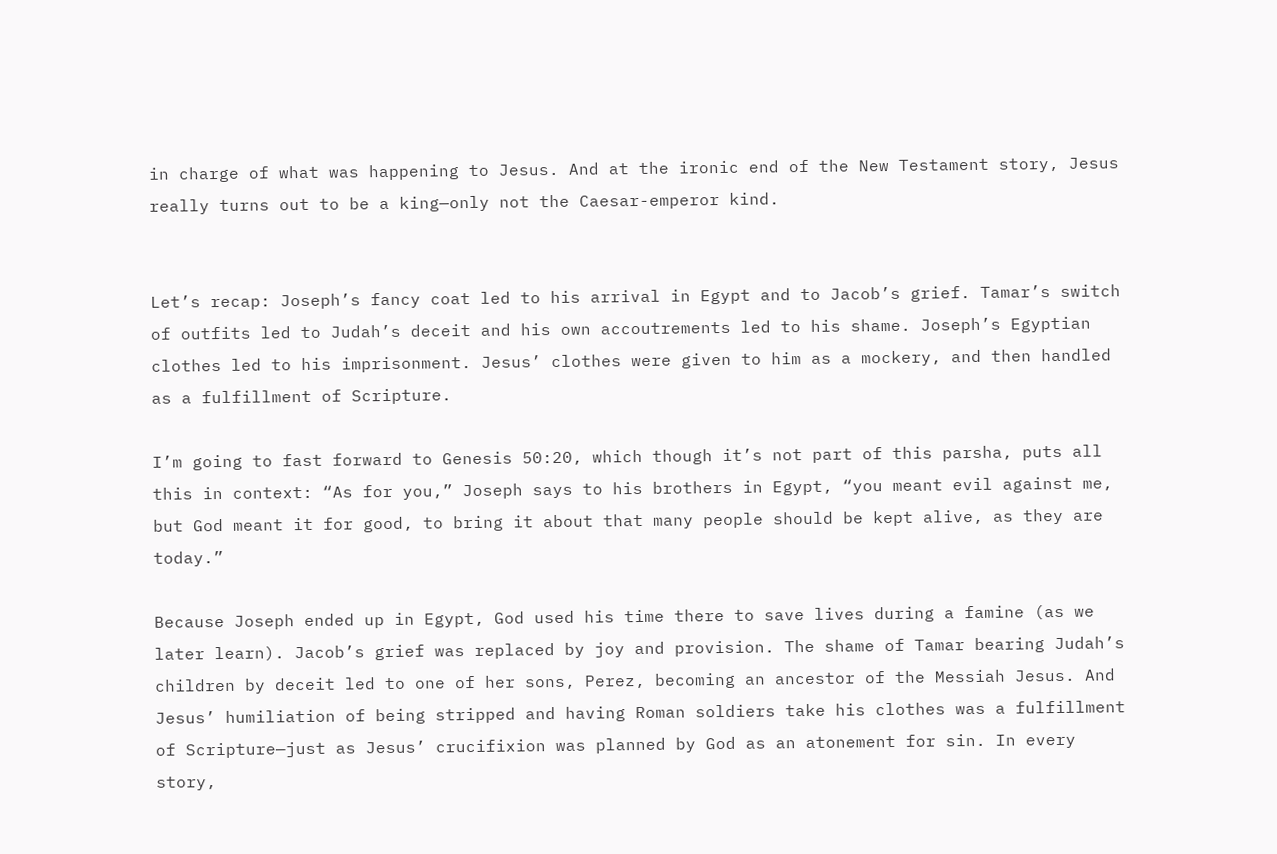in charge of what was happening to Jesus. And at the ironic end of the New Testament story, Jesus really turns out to be a king—only not the Caesar-emperor kind.


Let’s recap: Joseph’s fancy coat led to his arrival in Egypt and to Jacob’s grief. Tamar’s switch of outfits led to Judah’s deceit and his own accoutrements led to his shame. Joseph’s Egyptian clothes led to his imprisonment. Jesus’ clothes were given to him as a mockery, and then handled as a fulfillment of Scripture.

I’m going to fast forward to Genesis 50:20, which though it’s not part of this parsha, puts all this in context: “As for you,” Joseph says to his brothers in Egypt, “you meant evil against me, but God meant it for good, to bring it about that many people should be kept alive, as they are today.”

Because Joseph ended up in Egypt, God used his time there to save lives during a famine (as we later learn). Jacob’s grief was replaced by joy and provision. The shame of Tamar bearing Judah’s children by deceit led to one of her sons, Perez, becoming an ancestor of the Messiah Jesus. And Jesus’ humiliation of being stripped and having Roman soldiers take his clothes was a fulfillment of Scripture—just as Jesus’ crucifixion was planned by God as an atonement for sin. In every story,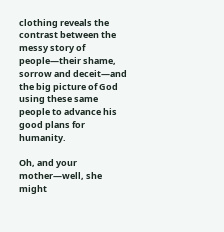clothing reveals the contrast between the messy story of people—their shame, sorrow and deceit—and the big picture of God using these same people to advance his good plans for humanity.

Oh, and your mother—well, she might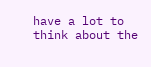have a lot to think about the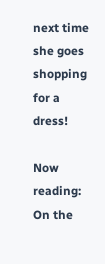next time she goes shopping for a dress!

Now reading:
On the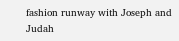fashion runway with Joseph and Judah